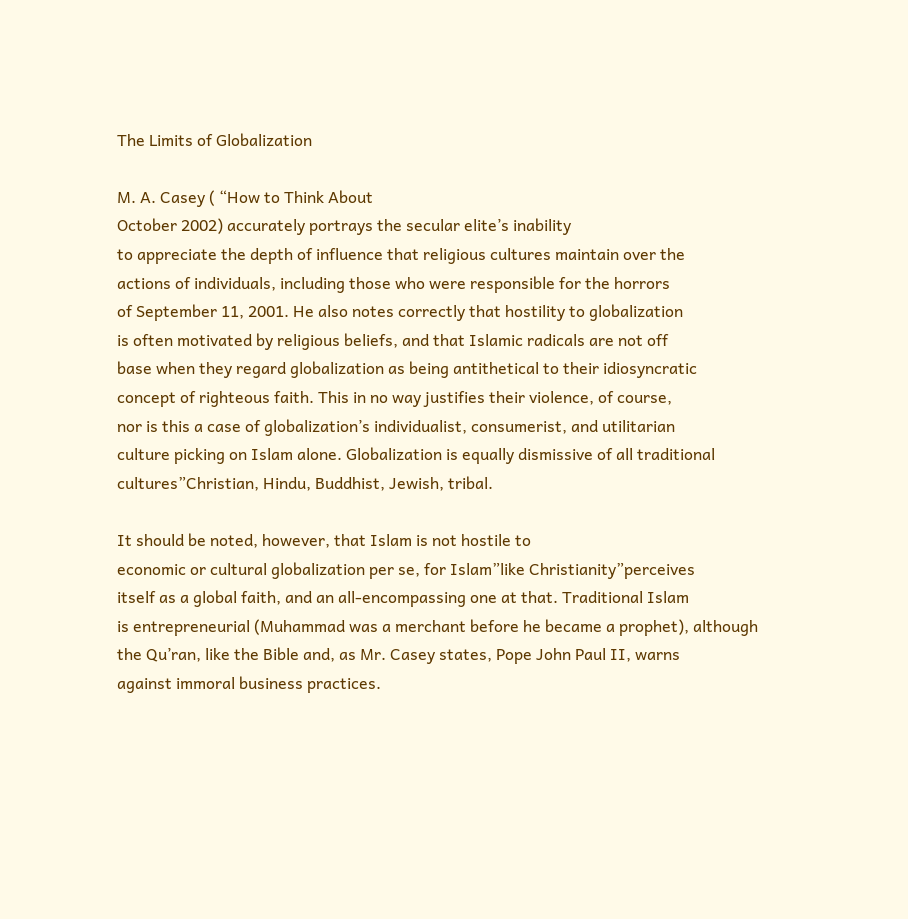The Limits of Globalization

M. A. Casey ( “How to Think About
October 2002) accurately portrays the secular elite’s inability
to appreciate the depth of influence that religious cultures maintain over the
actions of individuals, including those who were responsible for the horrors
of September 11, 2001. He also notes correctly that hostility to globalization
is often motivated by religious beliefs, and that Islamic radicals are not off
base when they regard globalization as being antithetical to their idiosyncratic
concept of righteous faith. This in no way justifies their violence, of course,
nor is this a case of globalization’s individualist, consumerist, and utilitarian
culture picking on Islam alone. Globalization is equally dismissive of all traditional
cultures”Christian, Hindu, Buddhist, Jewish, tribal.

It should be noted, however, that Islam is not hostile to
economic or cultural globalization per se, for Islam”like Christianity”perceives
itself as a global faith, and an all-encompassing one at that. Traditional Islam
is entrepreneurial (Muhammad was a merchant before he became a prophet), although
the Qu’ran, like the Bible and, as Mr. Casey states, Pope John Paul II, warns
against immoral business practices.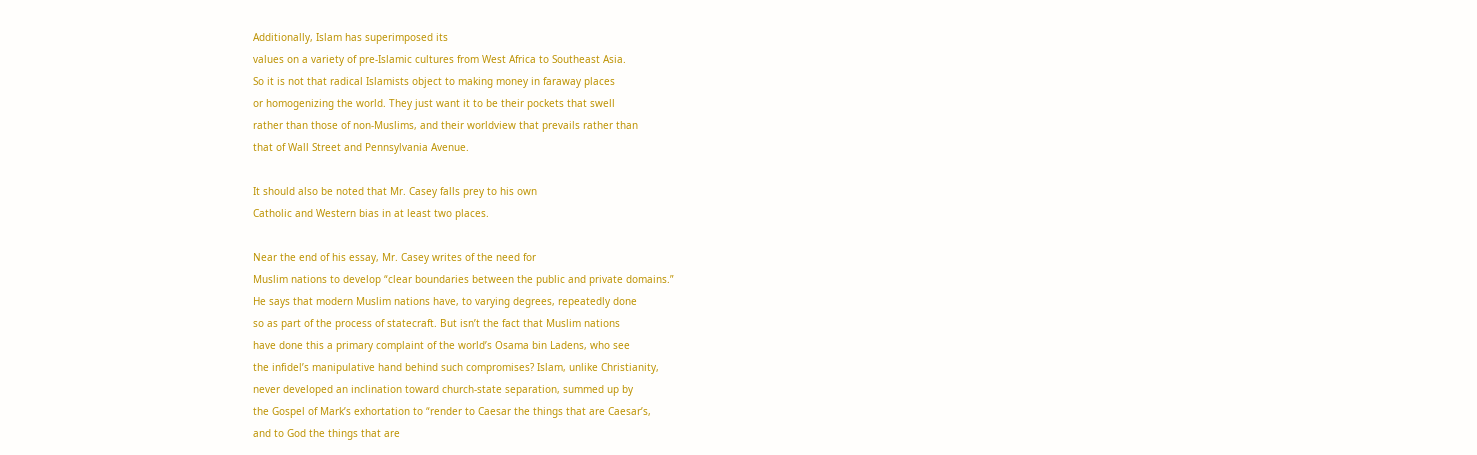Additionally, Islam has superimposed its
values on a variety of pre-Islamic cultures from West Africa to Southeast Asia.
So it is not that radical Islamists object to making money in faraway places
or homogenizing the world. They just want it to be their pockets that swell
rather than those of non-Muslims, and their worldview that prevails rather than
that of Wall Street and Pennsylvania Avenue.

It should also be noted that Mr. Casey falls prey to his own
Catholic and Western bias in at least two places.

Near the end of his essay, Mr. Casey writes of the need for
Muslim nations to develop “clear boundaries between the public and private domains.”
He says that modern Muslim nations have, to varying degrees, repeatedly done
so as part of the process of statecraft. But isn’t the fact that Muslim nations
have done this a primary complaint of the world’s Osama bin Ladens, who see
the infidel’s manipulative hand behind such compromises? Islam, unlike Christianity,
never developed an inclination toward church-state separation, summed up by
the Gospel of Mark’s exhortation to “render to Caesar the things that are Caesar’s,
and to God the things that are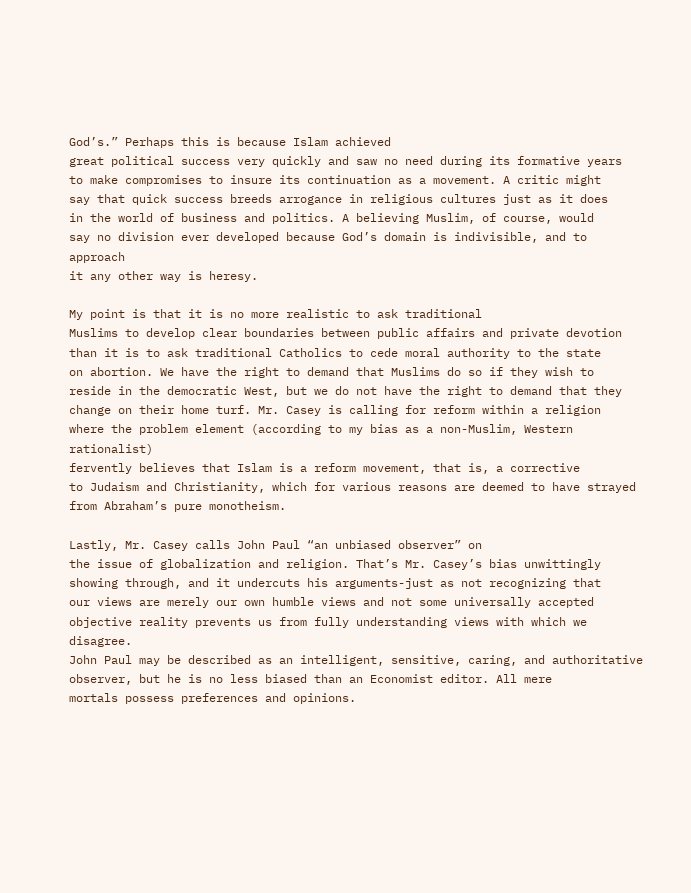God’s.” Perhaps this is because Islam achieved
great political success very quickly and saw no need during its formative years
to make compromises to insure its continuation as a movement. A critic might
say that quick success breeds arrogance in religious cultures just as it does
in the world of business and politics. A believing Muslim, of course, would
say no division ever developed because God’s domain is indivisible, and to approach
it any other way is heresy.

My point is that it is no more realistic to ask traditional
Muslims to develop clear boundaries between public affairs and private devotion
than it is to ask traditional Catholics to cede moral authority to the state
on abortion. We have the right to demand that Muslims do so if they wish to
reside in the democratic West, but we do not have the right to demand that they
change on their home turf. Mr. Casey is calling for reform within a religion
where the problem element (according to my bias as a non-Muslim, Western rationalist)
fervently believes that Islam is a reform movement, that is, a corrective
to Judaism and Christianity, which for various reasons are deemed to have strayed
from Abraham’s pure monotheism.

Lastly, Mr. Casey calls John Paul “an unbiased observer” on
the issue of globalization and religion. That’s Mr. Casey’s bias unwittingly
showing through, and it undercuts his arguments-just as not recognizing that
our views are merely our own humble views and not some universally accepted
objective reality prevents us from fully understanding views with which we disagree.
John Paul may be described as an intelligent, sensitive, caring, and authoritative
observer, but he is no less biased than an Economist editor. All mere
mortals possess preferences and opinions.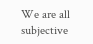We are all subjective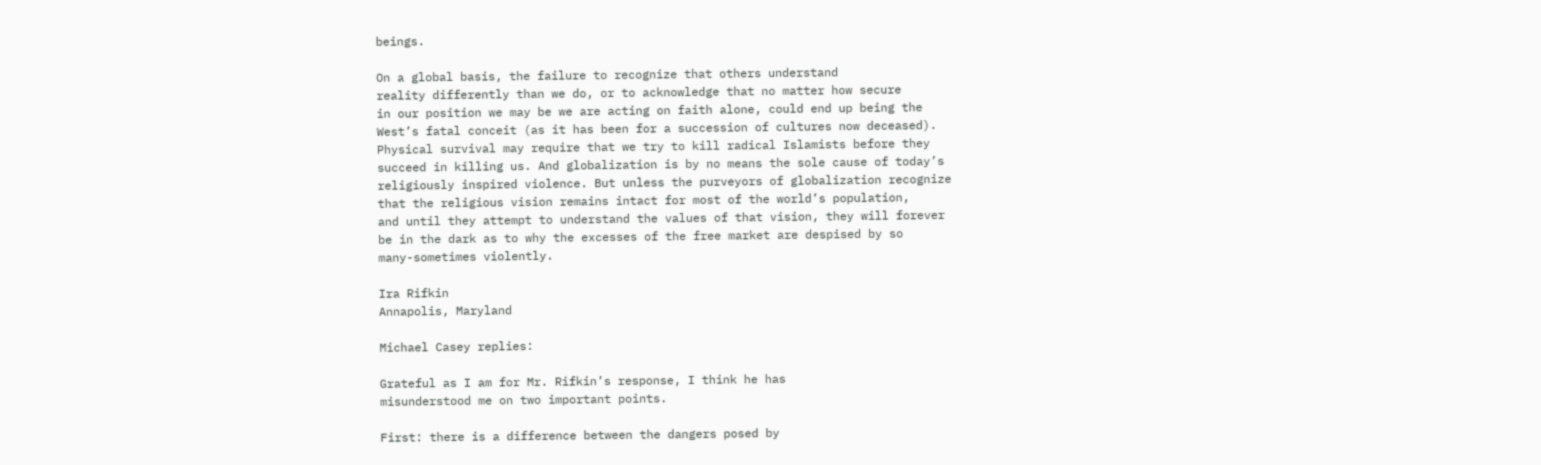beings.

On a global basis, the failure to recognize that others understand
reality differently than we do, or to acknowledge that no matter how secure
in our position we may be we are acting on faith alone, could end up being the
West’s fatal conceit (as it has been for a succession of cultures now deceased).
Physical survival may require that we try to kill radical Islamists before they
succeed in killing us. And globalization is by no means the sole cause of today’s
religiously inspired violence. But unless the purveyors of globalization recognize
that the religious vision remains intact for most of the world’s population,
and until they attempt to understand the values of that vision, they will forever
be in the dark as to why the excesses of the free market are despised by so
many-sometimes violently.

Ira Rifkin
Annapolis, Maryland

Michael Casey replies:

Grateful as I am for Mr. Rifkin’s response, I think he has
misunderstood me on two important points.

First: there is a difference between the dangers posed by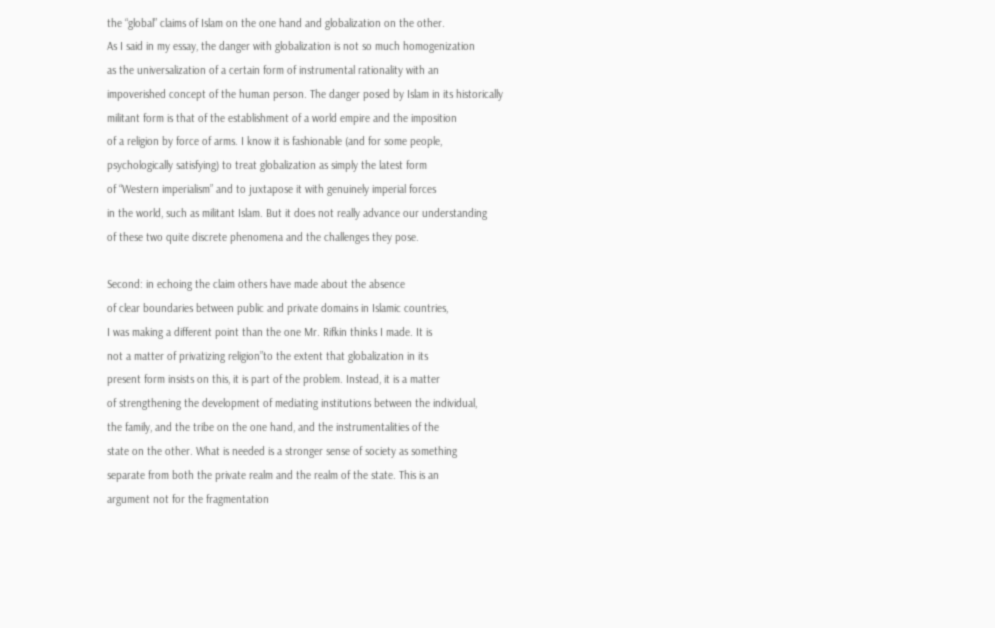the “global” claims of Islam on the one hand and globalization on the other.
As I said in my essay, the danger with globalization is not so much homogenization
as the universalization of a certain form of instrumental rationality with an
impoverished concept of the human person. The danger posed by Islam in its historically
militant form is that of the establishment of a world empire and the imposition
of a religion by force of arms. I know it is fashionable (and for some people,
psychologically satisfying) to treat globalization as simply the latest form
of “Western imperialism” and to juxtapose it with genuinely imperial forces
in the world, such as militant Islam. But it does not really advance our understanding
of these two quite discrete phenomena and the challenges they pose.

Second: in echoing the claim others have made about the absence
of clear boundaries between public and private domains in Islamic countries,
I was making a different point than the one Mr. Rifkin thinks I made. It is
not a matter of privatizing religion”to the extent that globalization in its
present form insists on this, it is part of the problem. Instead, it is a matter
of strengthening the development of mediating institutions between the individual,
the family, and the tribe on the one hand, and the instrumentalities of the
state on the other. What is needed is a stronger sense of society as something
separate from both the private realm and the realm of the state. This is an
argument not for the fragmentation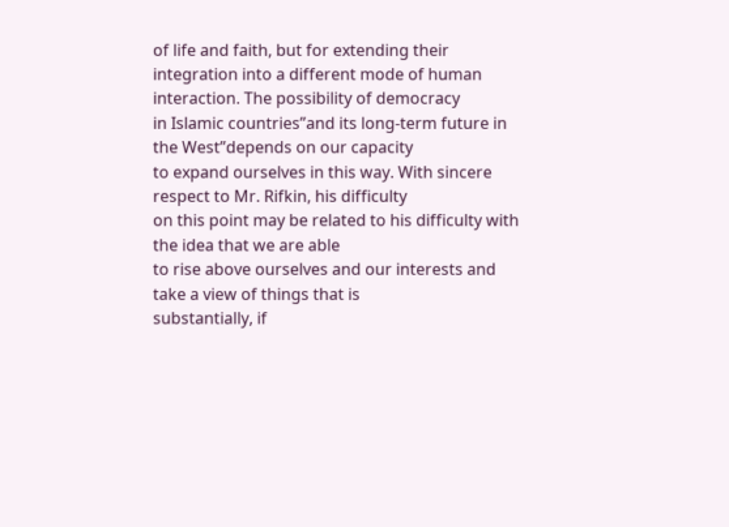of life and faith, but for extending their
integration into a different mode of human interaction. The possibility of democracy
in Islamic countries”and its long-term future in the West”depends on our capacity
to expand ourselves in this way. With sincere respect to Mr. Rifkin, his difficulty
on this point may be related to his difficulty with the idea that we are able
to rise above ourselves and our interests and take a view of things that is
substantially, if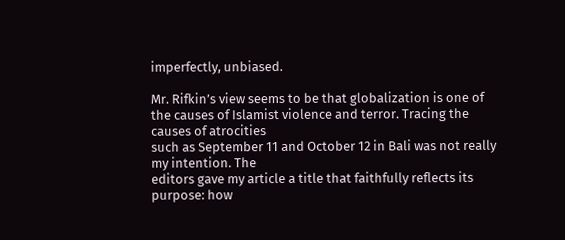imperfectly, unbiased.

Mr. Rifkin’s view seems to be that globalization is one of
the causes of Islamist violence and terror. Tracing the causes of atrocities
such as September 11 and October 12 in Bali was not really my intention. The
editors gave my article a title that faithfully reflects its purpose: how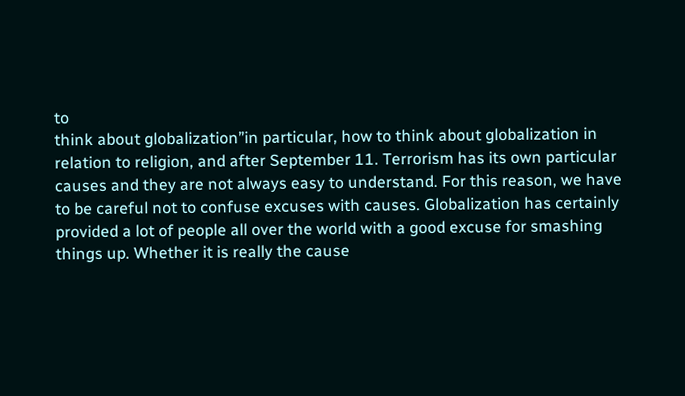to
think about globalization”in particular, how to think about globalization in
relation to religion, and after September 11. Terrorism has its own particular
causes and they are not always easy to understand. For this reason, we have
to be careful not to confuse excuses with causes. Globalization has certainly
provided a lot of people all over the world with a good excuse for smashing
things up. Whether it is really the cause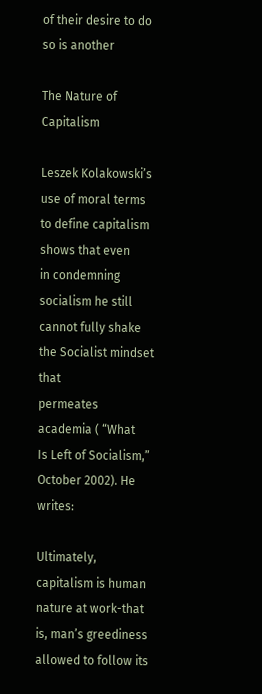of their desire to do so is another

The Nature of Capitalism

Leszek Kolakowski’s use of moral terms to define capitalism shows that even
in condemning socialism he still cannot fully shake the Socialist mindset that
permeates academia ( “What
Is Left of Socialism,”
October 2002). He writes:

Ultimately, capitalism is human nature at work-that
is, man’s greediness allowed to follow its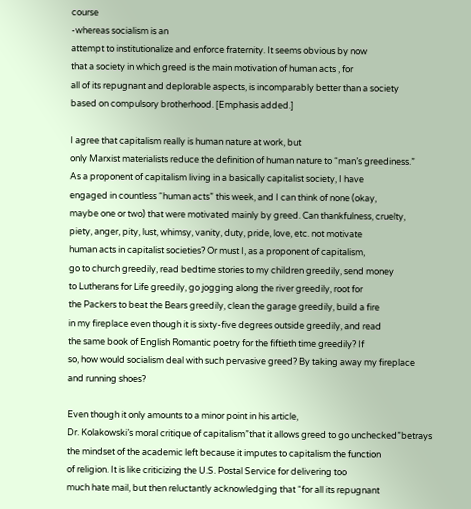course
-whereas socialism is an
attempt to institutionalize and enforce fraternity. It seems obvious by now
that a society in which greed is the main motivation of human acts , for
all of its repugnant and deplorable aspects, is incomparably better than a society
based on compulsory brotherhood. [Emphasis added.]

I agree that capitalism really is human nature at work, but
only Marxist materialists reduce the definition of human nature to “man’s greediness.”
As a proponent of capitalism living in a basically capitalist society, I have
engaged in countless “human acts” this week, and I can think of none (okay,
maybe one or two) that were motivated mainly by greed. Can thankfulness, cruelty,
piety, anger, pity, lust, whimsy, vanity, duty, pride, love, etc. not motivate
human acts in capitalist societies? Or must I, as a proponent of capitalism,
go to church greedily, read bedtime stories to my children greedily, send money
to Lutherans for Life greedily, go jogging along the river greedily, root for
the Packers to beat the Bears greedily, clean the garage greedily, build a fire
in my fireplace even though it is sixty-five degrees outside greedily, and read
the same book of English Romantic poetry for the fiftieth time greedily? If
so, how would socialism deal with such pervasive greed? By taking away my fireplace
and running shoes?

Even though it only amounts to a minor point in his article,
Dr. Kolakowski’s moral critique of capitalism”that it allows greed to go unchecked”betrays
the mindset of the academic left because it imputes to capitalism the function
of religion. It is like criticizing the U.S. Postal Service for delivering too
much hate mail, but then reluctantly acknowledging that “for all its repugnant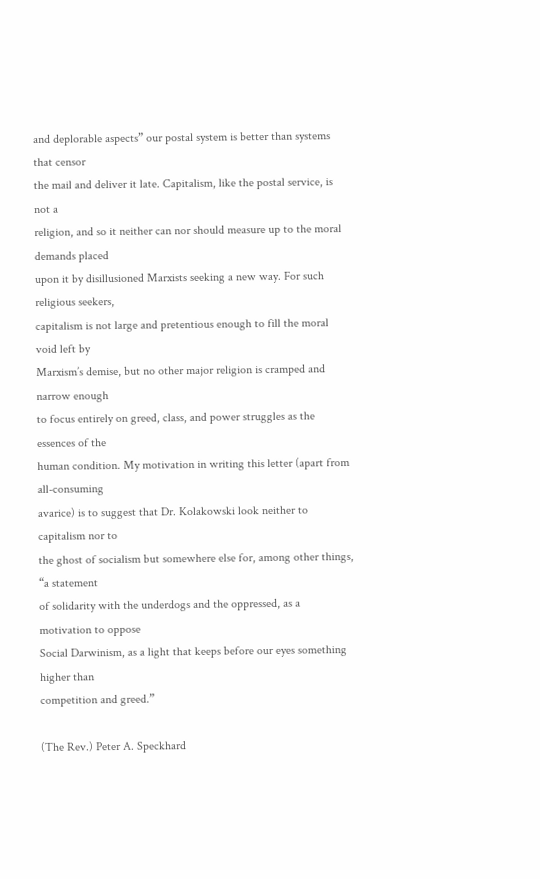and deplorable aspects” our postal system is better than systems that censor
the mail and deliver it late. Capitalism, like the postal service, is not a
religion, and so it neither can nor should measure up to the moral demands placed
upon it by disillusioned Marxists seeking a new way. For such religious seekers,
capitalism is not large and pretentious enough to fill the moral void left by
Marxism’s demise, but no other major religion is cramped and narrow enough
to focus entirely on greed, class, and power struggles as the essences of the
human condition. My motivation in writing this letter (apart from all-consuming
avarice) is to suggest that Dr. Kolakowski look neither to capitalism nor to
the ghost of socialism but somewhere else for, among other things, “a statement
of solidarity with the underdogs and the oppressed, as a motivation to oppose
Social Darwinism, as a light that keeps before our eyes something higher than
competition and greed.”

(The Rev.) Peter A. Speckhard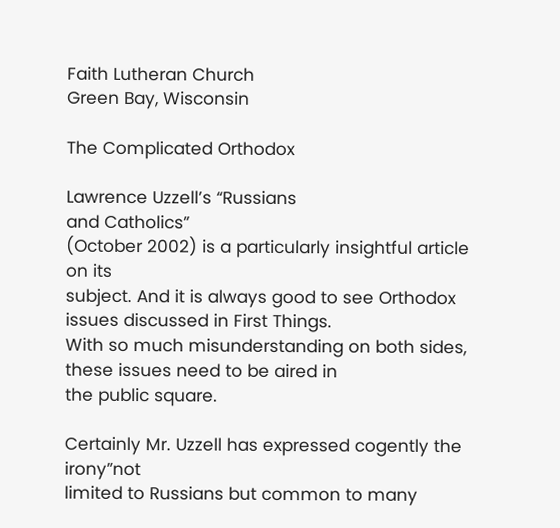Faith Lutheran Church
Green Bay, Wisconsin

The Complicated Orthodox

Lawrence Uzzell’s “Russians
and Catholics”
(October 2002) is a particularly insightful article on its
subject. And it is always good to see Orthodox issues discussed in First Things.
With so much misunderstanding on both sides, these issues need to be aired in
the public square.

Certainly Mr. Uzzell has expressed cogently the irony”not
limited to Russians but common to many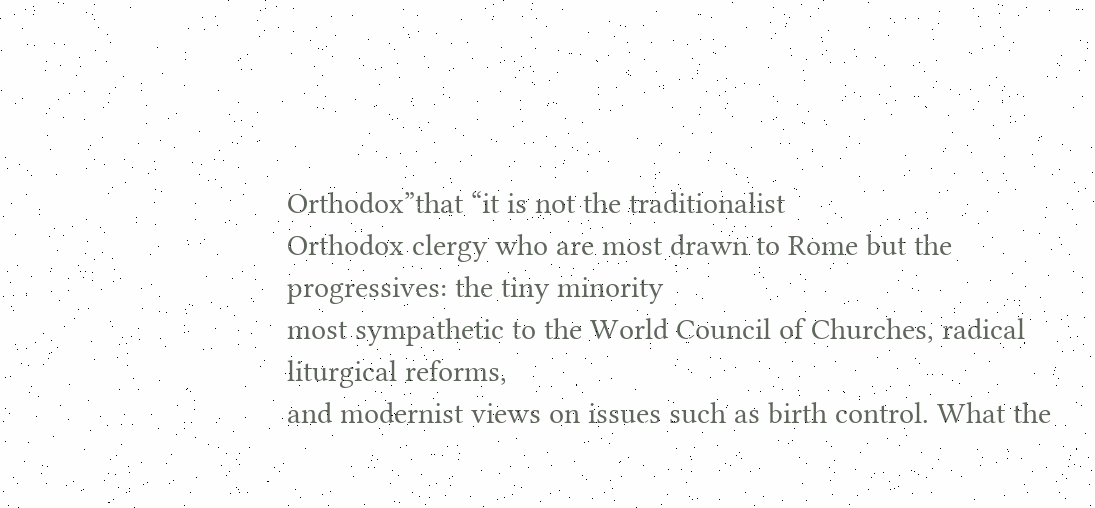Orthodox”that “it is not the traditionalist
Orthodox clergy who are most drawn to Rome but the progressives: the tiny minority
most sympathetic to the World Council of Churches, radical liturgical reforms,
and modernist views on issues such as birth control. What the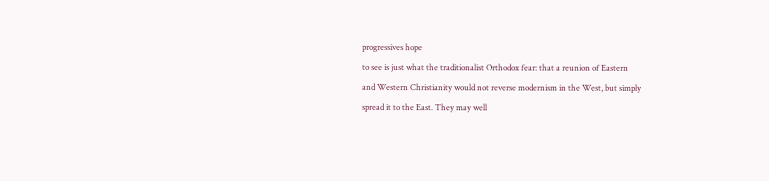progressives hope
to see is just what the traditionalist Orthodox fear: that a reunion of Eastern
and Western Christianity would not reverse modernism in the West, but simply
spread it to the East. They may well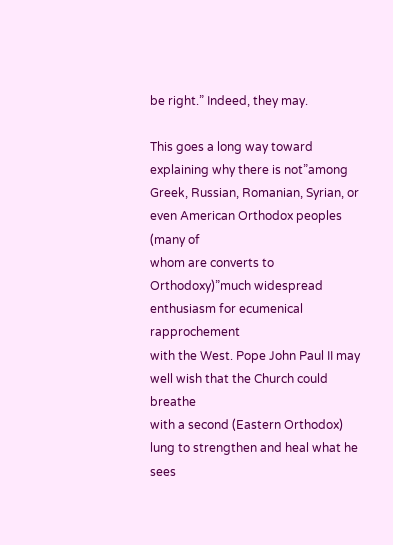be right.” Indeed, they may.

This goes a long way toward explaining why there is not”among
Greek, Russian, Romanian, Syrian, or even American Orthodox peoples (many of
whom are converts to Orthodoxy)”much widespread enthusiasm for ecumenical rapprochement
with the West. Pope John Paul II may well wish that the Church could breathe
with a second (Eastern Orthodox) lung to strengthen and heal what he sees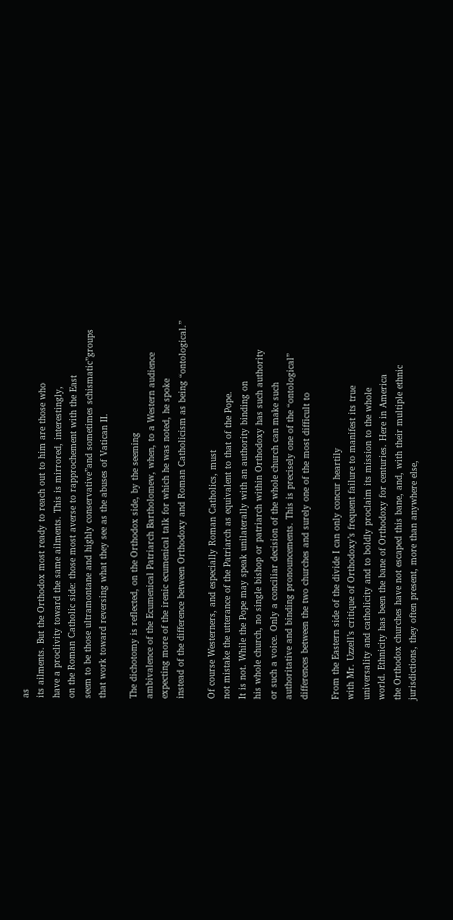as
its ailments. But the Orthodox most ready to reach out to him are those who
have a proclivity toward the same ailments. This is mirrored, interestingly,
on the Roman Catholic side: those most averse to rapprochement with the East
seem to be those ultramontane and highly conservative”and sometimes schismatic”groups
that work toward reversing what they see as the abuses of Vatican II.

The dichotomy is reflected, on the Orthodox side, by the seeming
ambivalence of the Ecumenical Patriarch Bartholomew, when, to a Western audience
expecting more of the irenic ecumenical talk for which he was noted, he spoke
instead of the difference between Orthodoxy and Roman Catholicism as being “ontological.”

Of course Westerners, and especially Roman Catholics, must
not mistake the utterance of the Patriarch as equivalent to that of the Pope.
It is not. While the Pope may speak unilaterally with an authority binding on
his whole church, no single bishop or patriarch within Orthodoxy has such authority
or such a voice. Only a conciliar decision of the whole church can make such
authoritative and binding pronouncements. This is precisely one of the “ontological”
differences between the two churches and surely one of the most difficult to

From the Eastern side of the divide I can only concur heartily
with Mr. Uzzell’s critique of Orthodoxy’s frequent failure to manifest its true
universality and catholicity and to boldly proclaim its mission to the whole
world. Ethnicity has been the bane of Orthodoxy for centuries. Here in America
the Orthodox churches have not escaped this bane, and, with their multiple ethnic
jurisdictions, they often present, more than anywhere else,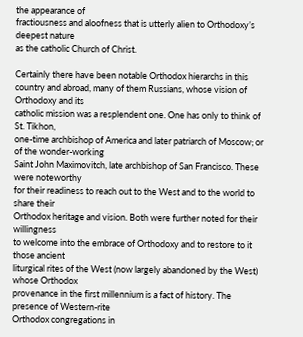the appearance of
fractiousness and aloofness that is utterly alien to Orthodoxy’s deepest nature
as the catholic Church of Christ.

Certainly there have been notable Orthodox hierarchs in this
country and abroad, many of them Russians, whose vision of Orthodoxy and its
catholic mission was a resplendent one. One has only to think of St. Tikhon,
one-time archbishop of America and later patriarch of Moscow; or of the wonder-working
Saint John Maximovitch, late archbishop of San Francisco. These were noteworthy
for their readiness to reach out to the West and to the world to share their
Orthodox heritage and vision. Both were further noted for their willingness
to welcome into the embrace of Orthodoxy and to restore to it those ancient
liturgical rites of the West (now largely abandoned by the West) whose Orthodox
provenance in the first millennium is a fact of history. The presence of Western-rite
Orthodox congregations in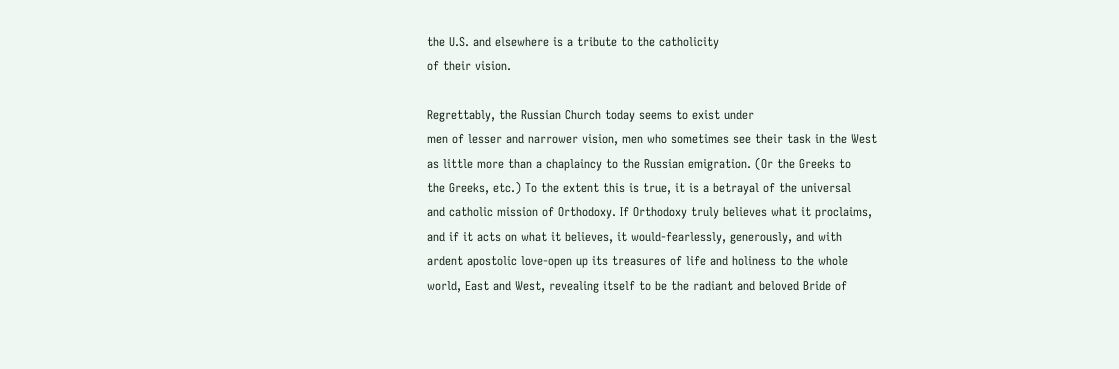the U.S. and elsewhere is a tribute to the catholicity
of their vision.

Regrettably, the Russian Church today seems to exist under
men of lesser and narrower vision, men who sometimes see their task in the West
as little more than a chaplaincy to the Russian emigration. (Or the Greeks to
the Greeks, etc.) To the extent this is true, it is a betrayal of the universal
and catholic mission of Orthodoxy. If Orthodoxy truly believes what it proclaims,
and if it acts on what it believes, it would-fearlessly, generously, and with
ardent apostolic love-open up its treasures of life and holiness to the whole
world, East and West, revealing itself to be the radiant and beloved Bride of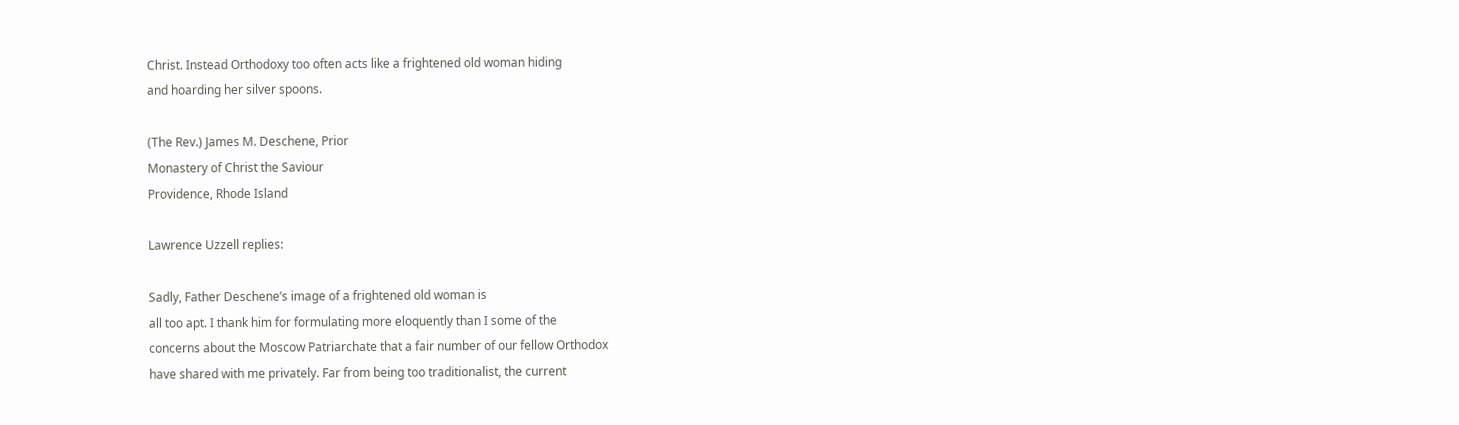Christ. Instead Orthodoxy too often acts like a frightened old woman hiding
and hoarding her silver spoons.

(The Rev.) James M. Deschene, Prior
Monastery of Christ the Saviour
Providence, Rhode Island

Lawrence Uzzell replies:

Sadly, Father Deschene’s image of a frightened old woman is
all too apt. I thank him for formulating more eloquently than I some of the
concerns about the Moscow Patriarchate that a fair number of our fellow Orthodox
have shared with me privately. Far from being too traditionalist, the current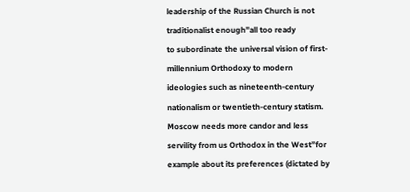leadership of the Russian Church is not traditionalist enough”all too ready
to subordinate the universal vision of first-millennium Orthodoxy to modern
ideologies such as nineteenth-century nationalism or twentieth-century statism.
Moscow needs more candor and less servility from us Orthodox in the West”for
example about its preferences (dictated by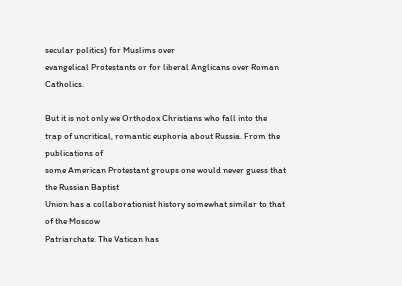secular politics) for Muslims over
evangelical Protestants or for liberal Anglicans over Roman Catholics.

But it is not only we Orthodox Christians who fall into the
trap of uncritical, romantic euphoria about Russia. From the publications of
some American Protestant groups one would never guess that the Russian Baptist
Union has a collaborationist history somewhat similar to that of the Moscow
Patriarchate. The Vatican has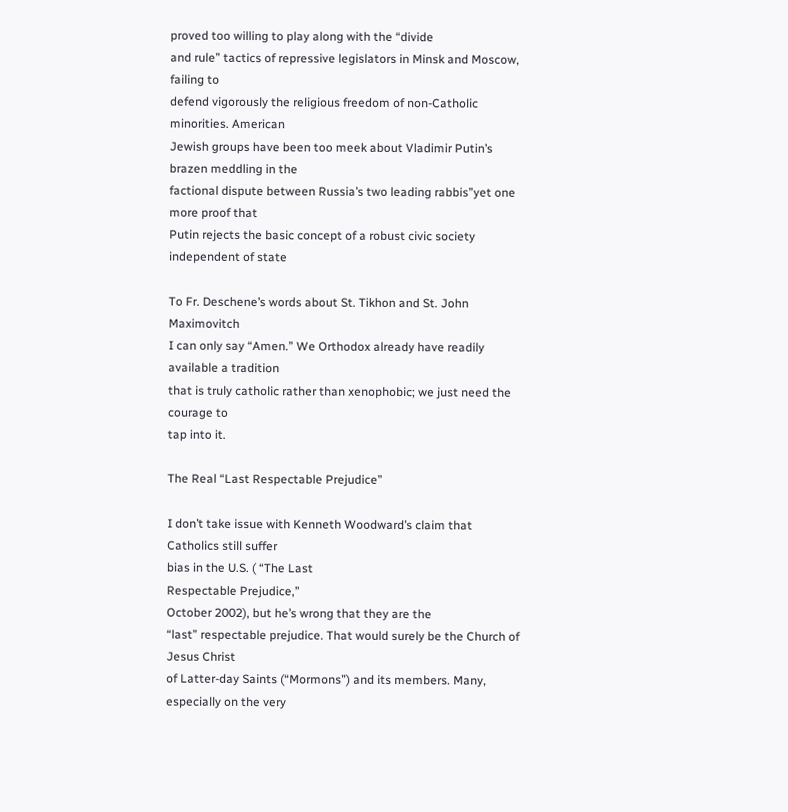proved too willing to play along with the “divide
and rule” tactics of repressive legislators in Minsk and Moscow, failing to
defend vigorously the religious freedom of non-Catholic minorities. American
Jewish groups have been too meek about Vladimir Putin’s brazen meddling in the
factional dispute between Russia’s two leading rabbis”yet one more proof that
Putin rejects the basic concept of a robust civic society independent of state

To Fr. Deschene’s words about St. Tikhon and St. John Maximovitch
I can only say “Amen.” We Orthodox already have readily available a tradition
that is truly catholic rather than xenophobic; we just need the courage to
tap into it.

The Real “Last Respectable Prejudice”

I don’t take issue with Kenneth Woodward’s claim that Catholics still suffer
bias in the U.S. ( “The Last
Respectable Prejudice,”
October 2002), but he’s wrong that they are the
“last” respectable prejudice. That would surely be the Church of Jesus Christ
of Latter-day Saints (“Mormons”) and its members. Many, especially on the very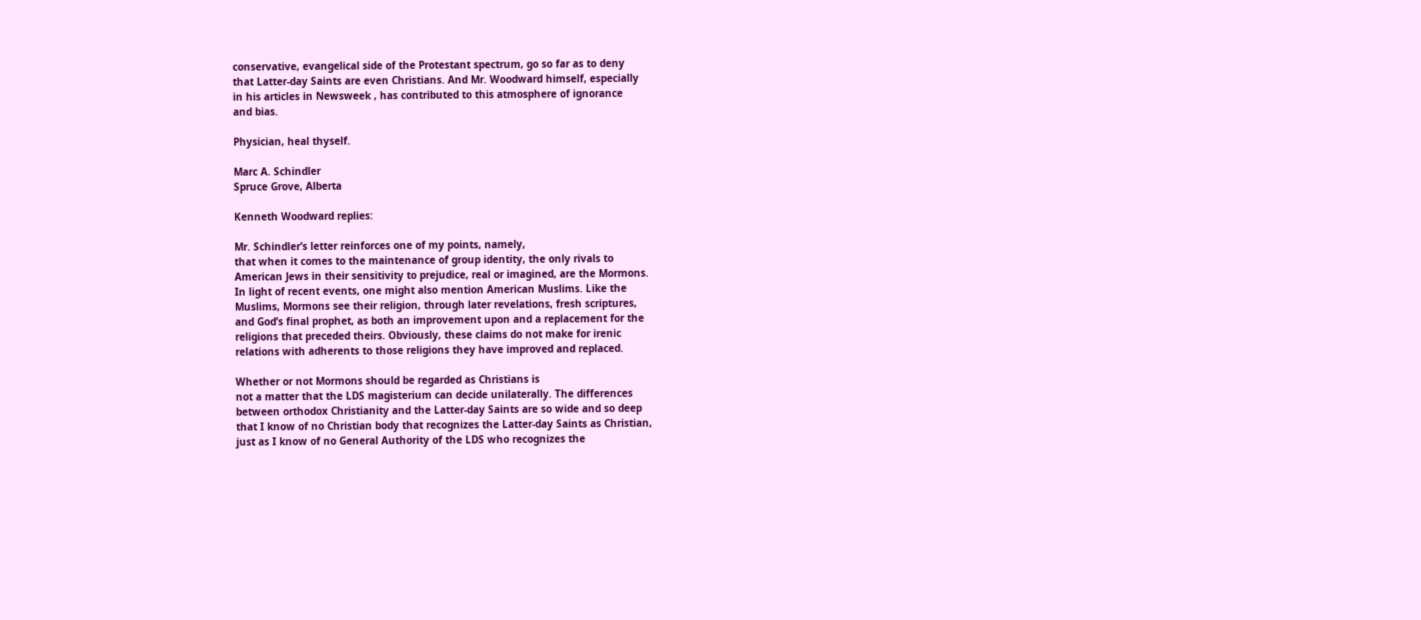conservative, evangelical side of the Protestant spectrum, go so far as to deny
that Latter-day Saints are even Christians. And Mr. Woodward himself, especially
in his articles in Newsweek , has contributed to this atmosphere of ignorance
and bias.

Physician, heal thyself.

Marc A. Schindler
Spruce Grove, Alberta

Kenneth Woodward replies:

Mr. Schindler’s letter reinforces one of my points, namely,
that when it comes to the maintenance of group identity, the only rivals to
American Jews in their sensitivity to prejudice, real or imagined, are the Mormons.
In light of recent events, one might also mention American Muslims. Like the
Muslims, Mormons see their religion, through later revelations, fresh scriptures,
and God’s final prophet, as both an improvement upon and a replacement for the
religions that preceded theirs. Obviously, these claims do not make for irenic
relations with adherents to those religions they have improved and replaced.

Whether or not Mormons should be regarded as Christians is
not a matter that the LDS magisterium can decide unilaterally. The differences
between orthodox Christianity and the Latter-day Saints are so wide and so deep
that I know of no Christian body that recognizes the Latter-day Saints as Christian,
just as I know of no General Authority of the LDS who recognizes the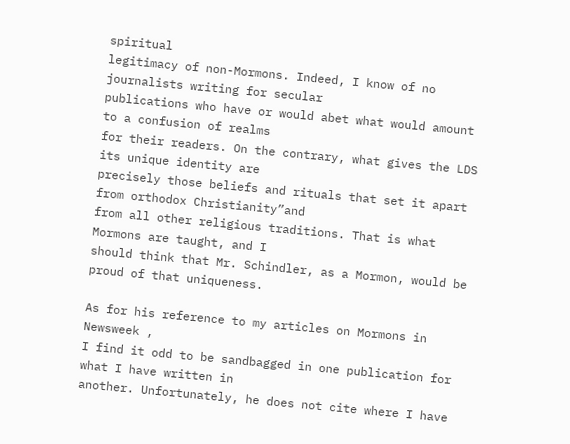spiritual
legitimacy of non-Mormons. Indeed, I know of no journalists writing for secular
publications who have or would abet what would amount to a confusion of realms
for their readers. On the contrary, what gives the LDS its unique identity are
precisely those beliefs and rituals that set it apart from orthodox Christianity”and
from all other religious traditions. That is what Mormons are taught, and I
should think that Mr. Schindler, as a Mormon, would be proud of that uniqueness.

As for his reference to my articles on Mormons in Newsweek ,
I find it odd to be sandbagged in one publication for what I have written in
another. Unfortunately, he does not cite where I have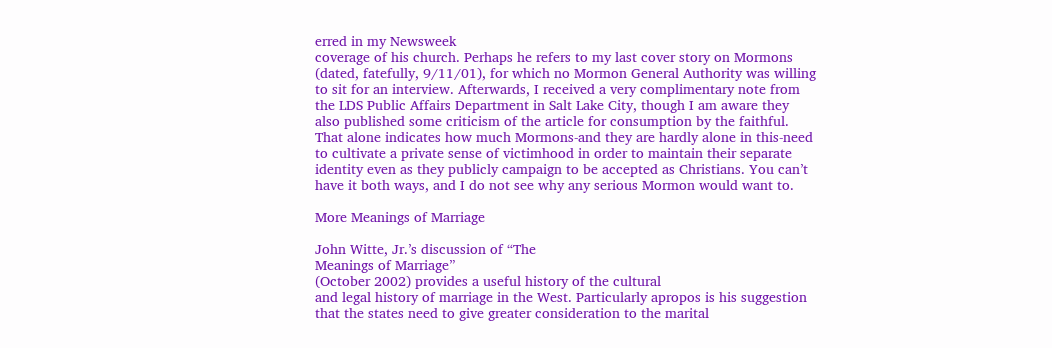erred in my Newsweek
coverage of his church. Perhaps he refers to my last cover story on Mormons
(dated, fatefully, 9/11/01), for which no Mormon General Authority was willing
to sit for an interview. Afterwards, I received a very complimentary note from
the LDS Public Affairs Department in Salt Lake City, though I am aware they
also published some criticism of the article for consumption by the faithful.
That alone indicates how much Mormons-and they are hardly alone in this-need
to cultivate a private sense of victimhood in order to maintain their separate
identity even as they publicly campaign to be accepted as Christians. You can’t
have it both ways, and I do not see why any serious Mormon would want to.

More Meanings of Marriage

John Witte, Jr.’s discussion of “The
Meanings of Marriage”
(October 2002) provides a useful history of the cultural
and legal history of marriage in the West. Particularly apropos is his suggestion
that the states need to give greater consideration to the marital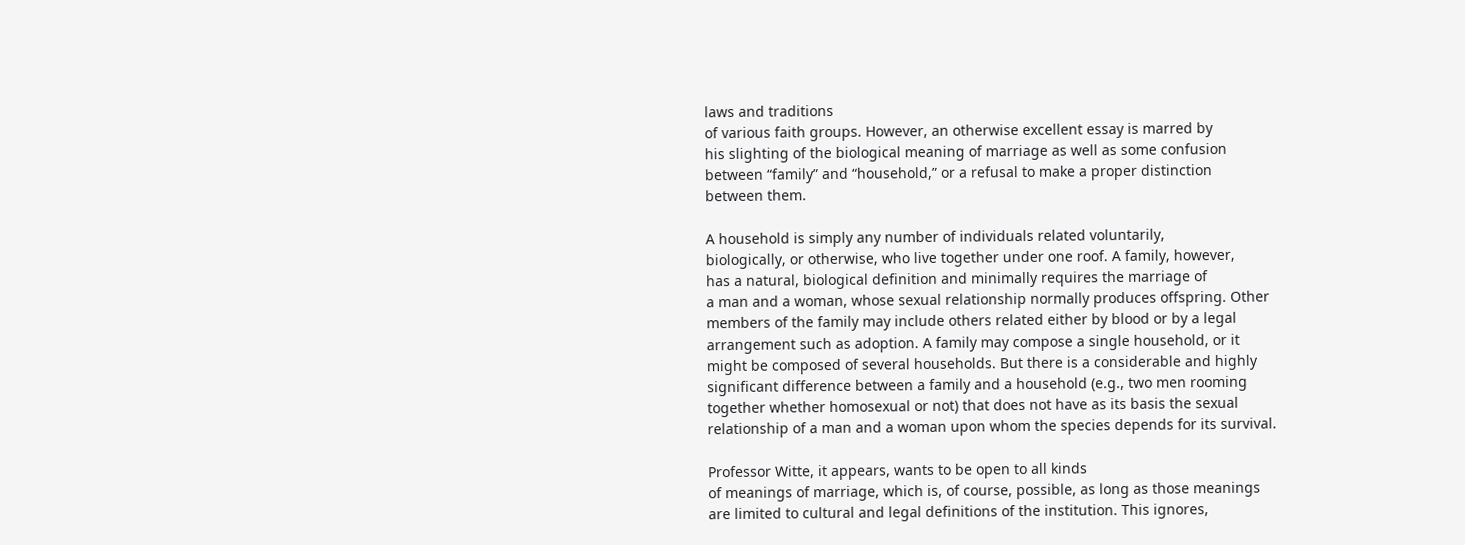laws and traditions
of various faith groups. However, an otherwise excellent essay is marred by
his slighting of the biological meaning of marriage as well as some confusion
between “family” and “household,” or a refusal to make a proper distinction
between them.

A household is simply any number of individuals related voluntarily,
biologically, or otherwise, who live together under one roof. A family, however,
has a natural, biological definition and minimally requires the marriage of
a man and a woman, whose sexual relationship normally produces offspring. Other
members of the family may include others related either by blood or by a legal
arrangement such as adoption. A family may compose a single household, or it
might be composed of several households. But there is a considerable and highly
significant difference between a family and a household (e.g., two men rooming
together whether homosexual or not) that does not have as its basis the sexual
relationship of a man and a woman upon whom the species depends for its survival.

Professor Witte, it appears, wants to be open to all kinds
of meanings of marriage, which is, of course, possible, as long as those meanings
are limited to cultural and legal definitions of the institution. This ignores,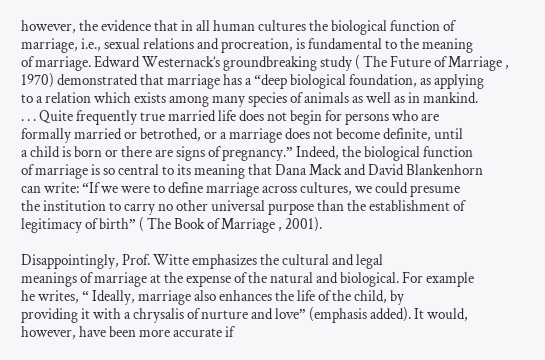however, the evidence that in all human cultures the biological function of
marriage, i.e., sexual relations and procreation, is fundamental to the meaning
of marriage. Edward Westernack’s groundbreaking study ( The Future of Marriage ,
1970) demonstrated that marriage has a “deep biological foundation, as applying
to a relation which exists among many species of animals as well as in mankind.
. . . Quite frequently true married life does not begin for persons who are
formally married or betrothed, or a marriage does not become definite, until
a child is born or there are signs of pregnancy.” Indeed, the biological function
of marriage is so central to its meaning that Dana Mack and David Blankenhorn
can write: “If we were to define marriage across cultures, we could presume
the institution to carry no other universal purpose than the establishment of
legitimacy of birth” ( The Book of Marriage , 2001).

Disappointingly, Prof. Witte emphasizes the cultural and legal
meanings of marriage at the expense of the natural and biological. For example
he writes, “ Ideally, marriage also enhances the life of the child, by
providing it with a chrysalis of nurture and love” (emphasis added). It would,
however, have been more accurate if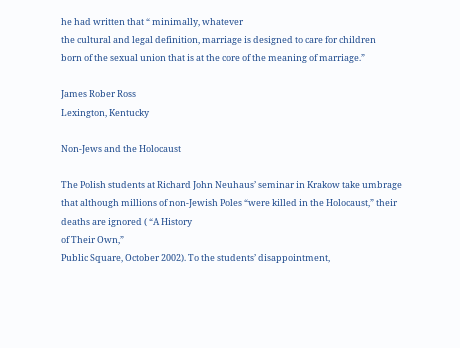he had written that “ minimally, whatever
the cultural and legal definition, marriage is designed to care for children
born of the sexual union that is at the core of the meaning of marriage.”

James Rober Ross
Lexington, Kentucky

Non-Jews and the Holocaust

The Polish students at Richard John Neuhaus’ seminar in Krakow take umbrage
that although millions of non-Jewish Poles “were killed in the Holocaust,” their
deaths are ignored ( “A History
of Their Own,”
Public Square, October 2002). To the students’ disappointment,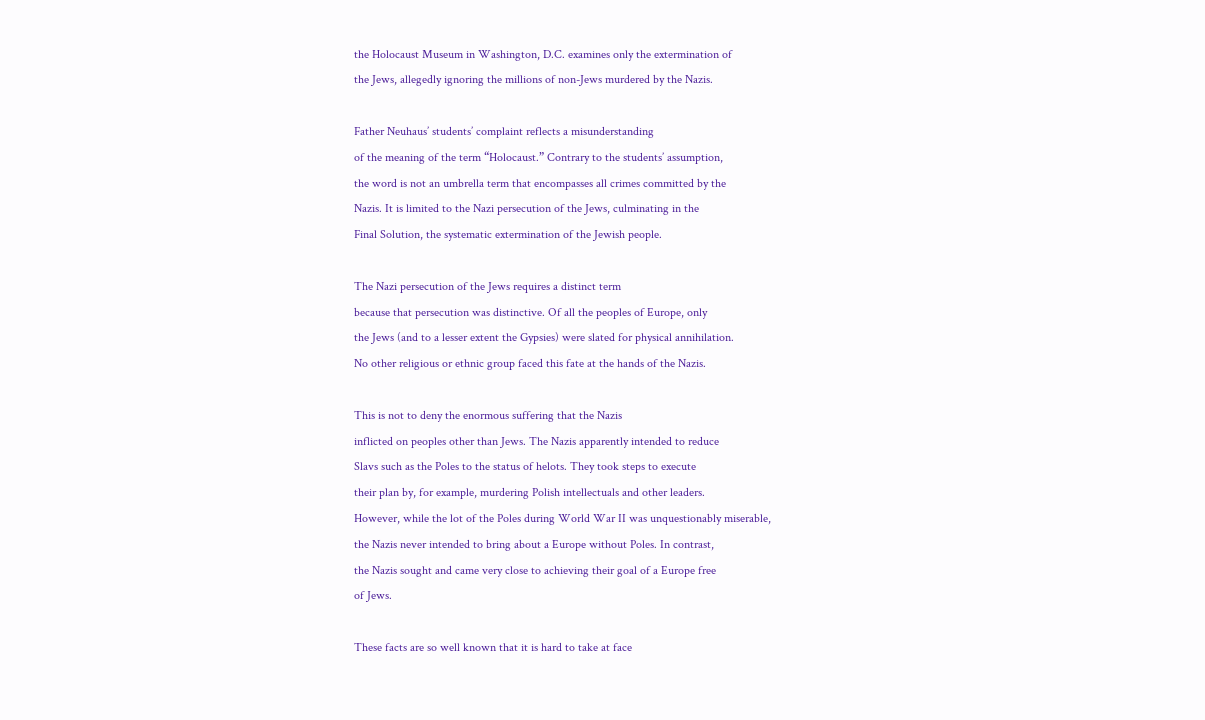the Holocaust Museum in Washington, D.C. examines only the extermination of
the Jews, allegedly ignoring the millions of non-Jews murdered by the Nazis.

Father Neuhaus’ students’ complaint reflects a misunderstanding
of the meaning of the term “Holocaust.” Contrary to the students’ assumption,
the word is not an umbrella term that encompasses all crimes committed by the
Nazis. It is limited to the Nazi persecution of the Jews, culminating in the
Final Solution, the systematic extermination of the Jewish people.

The Nazi persecution of the Jews requires a distinct term
because that persecution was distinctive. Of all the peoples of Europe, only
the Jews (and to a lesser extent the Gypsies) were slated for physical annihilation.
No other religious or ethnic group faced this fate at the hands of the Nazis.

This is not to deny the enormous suffering that the Nazis
inflicted on peoples other than Jews. The Nazis apparently intended to reduce
Slavs such as the Poles to the status of helots. They took steps to execute
their plan by, for example, murdering Polish intellectuals and other leaders.
However, while the lot of the Poles during World War II was unquestionably miserable,
the Nazis never intended to bring about a Europe without Poles. In contrast,
the Nazis sought and came very close to achieving their goal of a Europe free
of Jews.

These facts are so well known that it is hard to take at face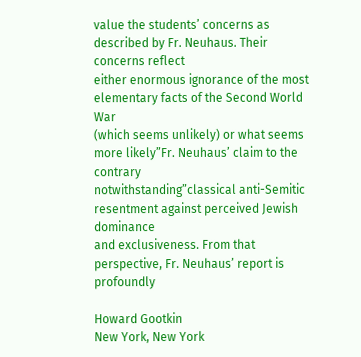value the students’ concerns as described by Fr. Neuhaus. Their concerns reflect
either enormous ignorance of the most elementary facts of the Second World War
(which seems unlikely) or what seems more likely”Fr. Neuhaus’ claim to the contrary
notwithstanding”classical anti-Semitic resentment against perceived Jewish dominance
and exclusiveness. From that perspective, Fr. Neuhaus’ report is profoundly

Howard Gootkin
New York, New York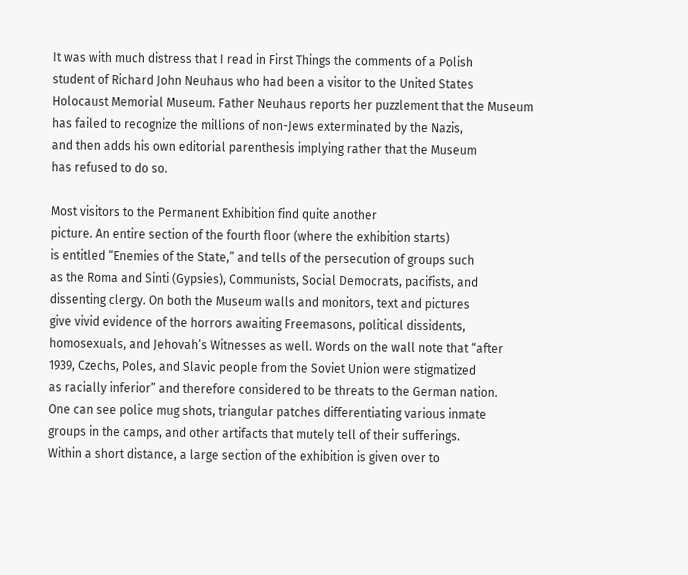It was with much distress that I read in First Things the comments of a Polish
student of Richard John Neuhaus who had been a visitor to the United States
Holocaust Memorial Museum. Father Neuhaus reports her puzzlement that the Museum
has failed to recognize the millions of non-Jews exterminated by the Nazis,
and then adds his own editorial parenthesis implying rather that the Museum
has refused to do so.

Most visitors to the Permanent Exhibition find quite another
picture. An entire section of the fourth floor (where the exhibition starts)
is entitled “Enemies of the State,” and tells of the persecution of groups such
as the Roma and Sinti (Gypsies), Communists, Social Democrats, pacifists, and
dissenting clergy. On both the Museum walls and monitors, text and pictures
give vivid evidence of the horrors awaiting Freemasons, political dissidents,
homosexuals, and Jehovah’s Witnesses as well. Words on the wall note that “after
1939, Czechs, Poles, and Slavic people from the Soviet Union were stigmatized
as racially inferior” and therefore considered to be threats to the German nation.
One can see police mug shots, triangular patches differentiating various inmate
groups in the camps, and other artifacts that mutely tell of their sufferings.
Within a short distance, a large section of the exhibition is given over to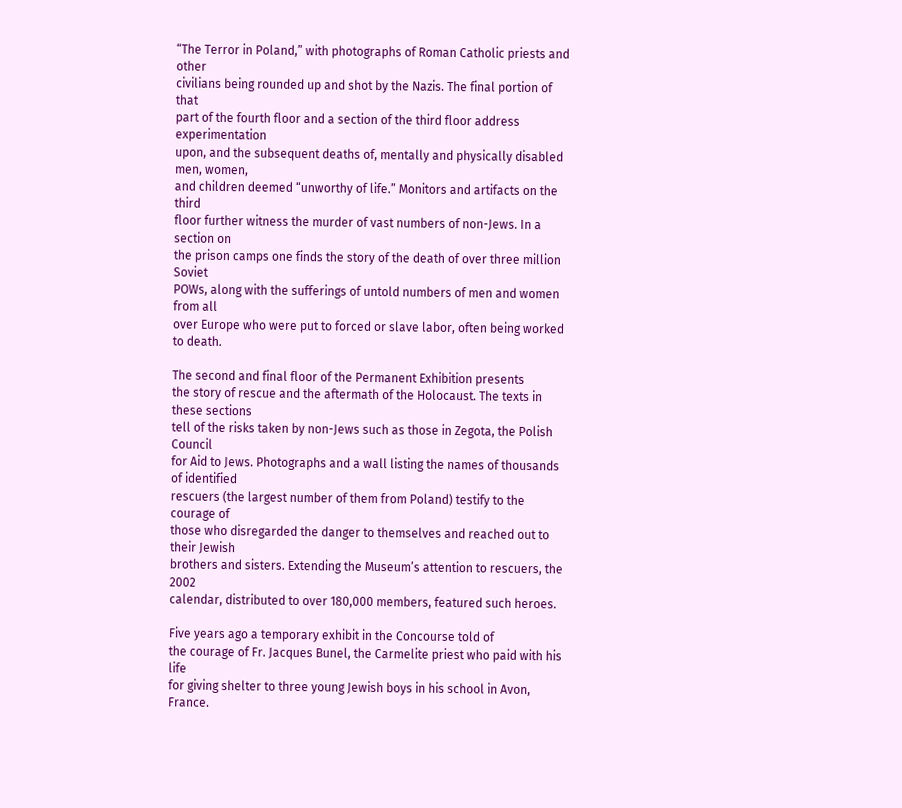“The Terror in Poland,” with photographs of Roman Catholic priests and other
civilians being rounded up and shot by the Nazis. The final portion of that
part of the fourth floor and a section of the third floor address experimentation
upon, and the subsequent deaths of, mentally and physically disabled men, women,
and children deemed “unworthy of life.” Monitors and artifacts on the third
floor further witness the murder of vast numbers of non-Jews. In a section on
the prison camps one finds the story of the death of over three million Soviet
POWs, along with the sufferings of untold numbers of men and women from all
over Europe who were put to forced or slave labor, often being worked to death.

The second and final floor of the Permanent Exhibition presents
the story of rescue and the aftermath of the Holocaust. The texts in these sections
tell of the risks taken by non-Jews such as those in Zegota, the Polish Council
for Aid to Jews. Photographs and a wall listing the names of thousands of identified
rescuers (the largest number of them from Poland) testify to the courage of
those who disregarded the danger to themselves and reached out to their Jewish
brothers and sisters. Extending the Museum’s attention to rescuers, the 2002
calendar, distributed to over 180,000 members, featured such heroes.

Five years ago a temporary exhibit in the Concourse told of
the courage of Fr. Jacques Bunel, the Carmelite priest who paid with his life
for giving shelter to three young Jewish boys in his school in Avon, France.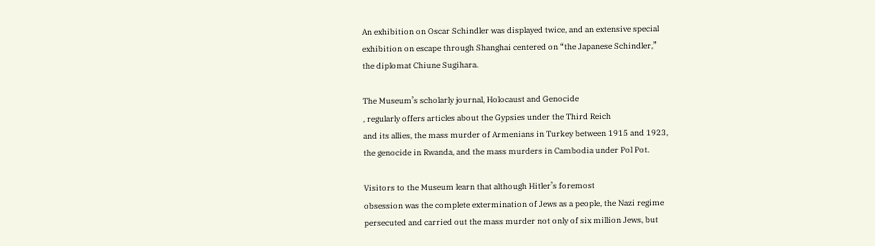An exhibition on Oscar Schindler was displayed twice, and an extensive special
exhibition on escape through Shanghai centered on “the Japanese Schindler,”
the diplomat Chiune Sugihara.

The Museum’s scholarly journal, Holocaust and Genocide
, regularly offers articles about the Gypsies under the Third Reich
and its allies, the mass murder of Armenians in Turkey between 1915 and 1923,
the genocide in Rwanda, and the mass murders in Cambodia under Pol Pot.

Visitors to the Museum learn that although Hitler’s foremost
obsession was the complete extermination of Jews as a people, the Nazi regime
persecuted and carried out the mass murder not only of six million Jews, but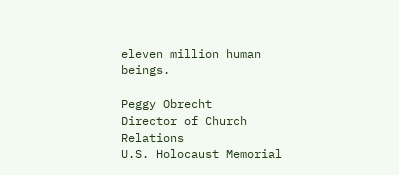eleven million human beings.

Peggy Obrecht
Director of Church Relations
U.S. Holocaust Memorial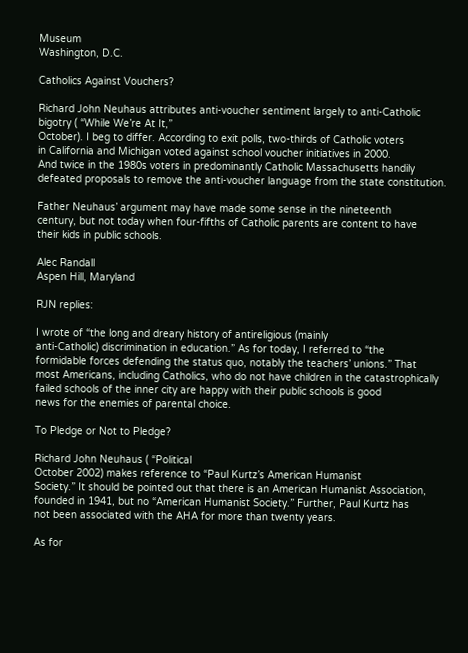Museum
Washington, D.C.

Catholics Against Vouchers?

Richard John Neuhaus attributes anti-voucher sentiment largely to anti-Catholic
bigotry ( “While We’re At It,”
October). I beg to differ. According to exit polls, two-thirds of Catholic voters
in California and Michigan voted against school voucher initiatives in 2000.
And twice in the 1980s voters in predominantly Catholic Massachusetts handily
defeated proposals to remove the anti-voucher language from the state constitution.

Father Neuhaus’ argument may have made some sense in the nineteenth
century, but not today when four-fifths of Catholic parents are content to have
their kids in public schools.

Alec Randall
Aspen Hill, Maryland

RJN replies:

I wrote of “the long and dreary history of antireligious (mainly
anti-Catholic) discrimination in education.” As for today, I referred to “the
formidable forces defending the status quo, notably the teachers’ unions.” That
most Americans, including Catholics, who do not have children in the catastrophically
failed schools of the inner city are happy with their public schools is good
news for the enemies of parental choice.

To Pledge or Not to Pledge?

Richard John Neuhaus ( “Political
October 2002) makes reference to “Paul Kurtz’s American Humanist
Society.” It should be pointed out that there is an American Humanist Association,
founded in 1941, but no “American Humanist Society.” Further, Paul Kurtz has
not been associated with the AHA for more than twenty years.

As for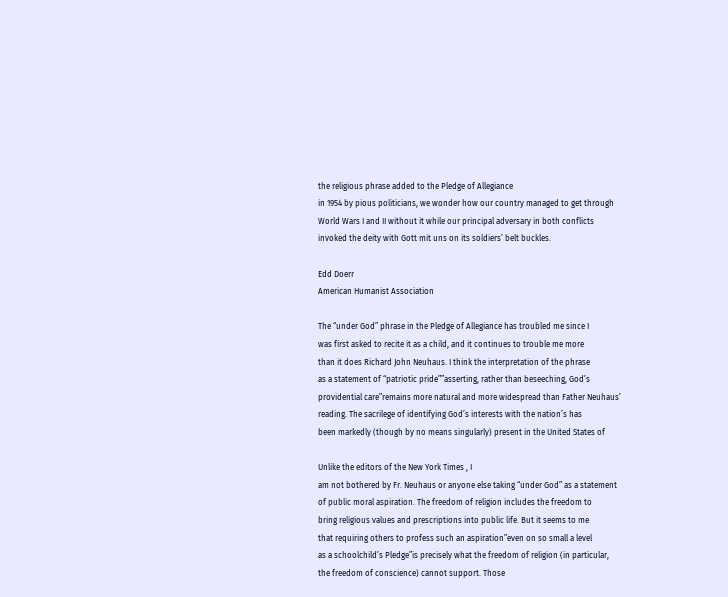the religious phrase added to the Pledge of Allegiance
in 1954 by pious politicians, we wonder how our country managed to get through
World Wars I and II without it while our principal adversary in both conflicts
invoked the deity with Gott mit uns on its soldiers’ belt buckles.

Edd Doerr
American Humanist Association

The “under God” phrase in the Pledge of Allegiance has troubled me since I
was first asked to recite it as a child, and it continues to trouble me more
than it does Richard John Neuhaus. I think the interpretation of the phrase
as a statement of “patriotic pride””asserting, rather than beseeching, God’s
providential care”remains more natural and more widespread than Father Neuhaus’
reading. The sacrilege of identifying God’s interests with the nation’s has
been markedly (though by no means singularly) present in the United States of

Unlike the editors of the New York Times , I
am not bothered by Fr. Neuhaus or anyone else taking “under God” as a statement
of public moral aspiration. The freedom of religion includes the freedom to
bring religious values and prescriptions into public life. But it seems to me
that requiring others to profess such an aspiration”even on so small a level
as a schoolchild’s Pledge”is precisely what the freedom of religion (in particular,
the freedom of conscience) cannot support. Those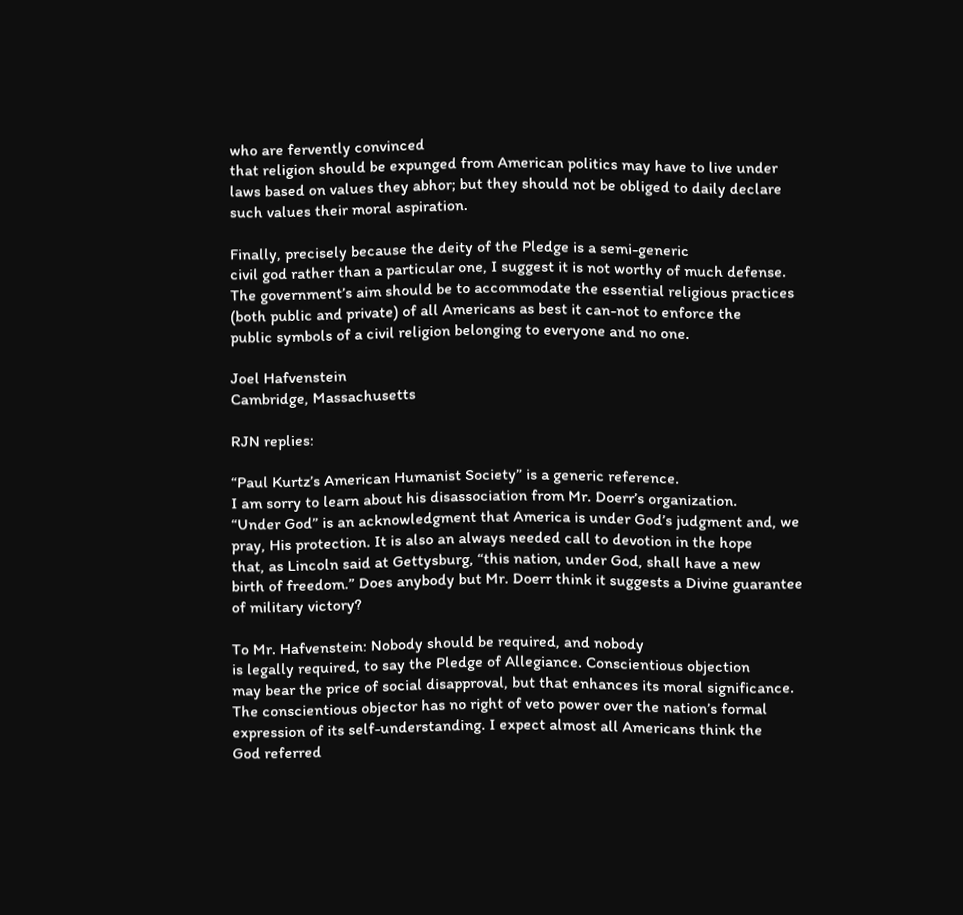who are fervently convinced
that religion should be expunged from American politics may have to live under
laws based on values they abhor; but they should not be obliged to daily declare
such values their moral aspiration.

Finally, precisely because the deity of the Pledge is a semi-generic
civil god rather than a particular one, I suggest it is not worthy of much defense.
The government’s aim should be to accommodate the essential religious practices
(both public and private) of all Americans as best it can-not to enforce the
public symbols of a civil religion belonging to everyone and no one.

Joel Hafvenstein
Cambridge, Massachusetts

RJN replies:

“Paul Kurtz’s American Humanist Society” is a generic reference.
I am sorry to learn about his disassociation from Mr. Doerr’s organization.
“Under God” is an acknowledgment that America is under God’s judgment and, we
pray, His protection. It is also an always needed call to devotion in the hope
that, as Lincoln said at Gettysburg, “this nation, under God, shall have a new
birth of freedom.” Does anybody but Mr. Doerr think it suggests a Divine guarantee
of military victory?

To Mr. Hafvenstein: Nobody should be required, and nobody
is legally required, to say the Pledge of Allegiance. Conscientious objection
may bear the price of social disapproval, but that enhances its moral significance.
The conscientious objector has no right of veto power over the nation’s formal
expression of its self-understanding. I expect almost all Americans think the
God referred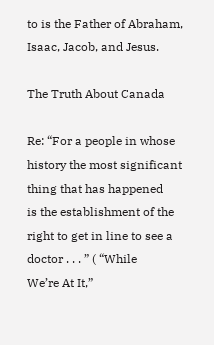to is the Father of Abraham, Isaac, Jacob, and Jesus.

The Truth About Canada

Re: “For a people in whose history the most significant thing that has happened
is the establishment of the right to get in line to see a doctor . . . ” ( “While
We’re At It,”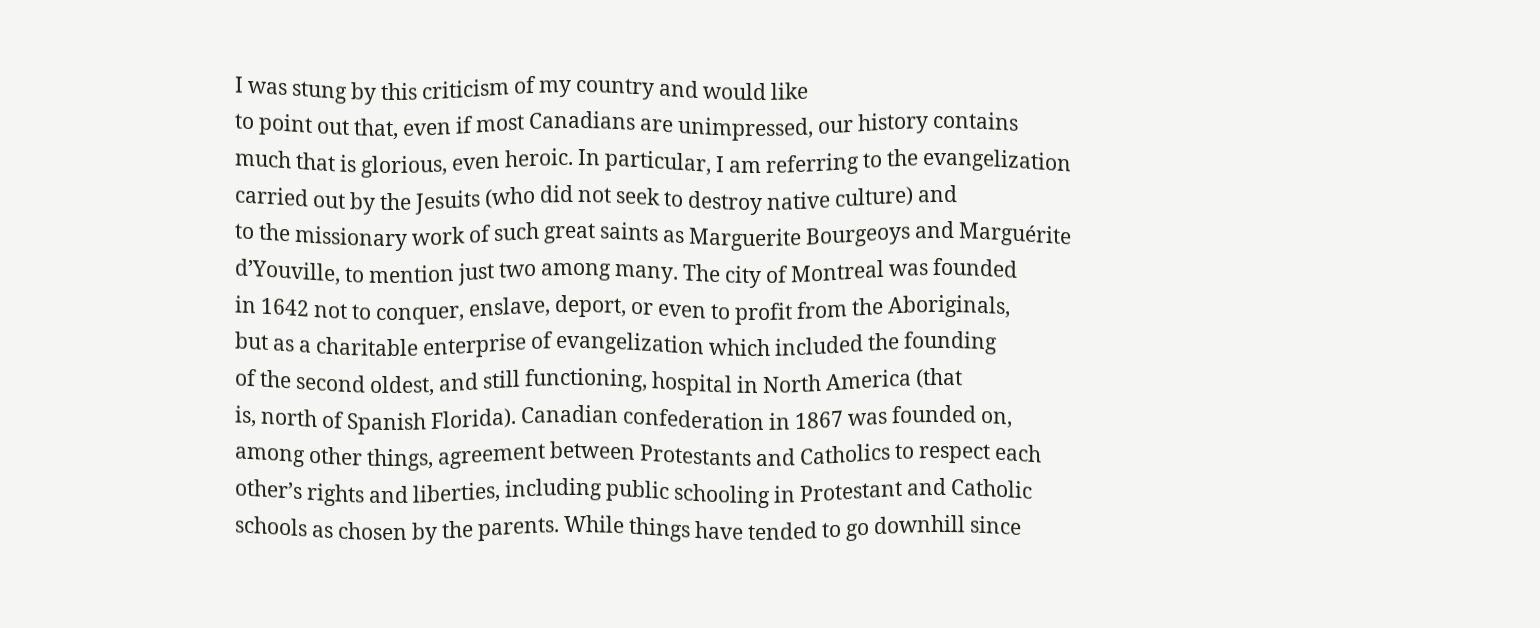I was stung by this criticism of my country and would like
to point out that, even if most Canadians are unimpressed, our history contains
much that is glorious, even heroic. In particular, I am referring to the evangelization
carried out by the Jesuits (who did not seek to destroy native culture) and
to the missionary work of such great saints as Marguerite Bourgeoys and Marguérite
d’Youville, to mention just two among many. The city of Montreal was founded
in 1642 not to conquer, enslave, deport, or even to profit from the Aboriginals,
but as a charitable enterprise of evangelization which included the founding
of the second oldest, and still functioning, hospital in North America (that
is, north of Spanish Florida). Canadian confederation in 1867 was founded on,
among other things, agreement between Protestants and Catholics to respect each
other’s rights and liberties, including public schooling in Protestant and Catholic
schools as chosen by the parents. While things have tended to go downhill since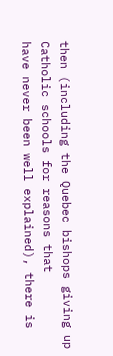then (including the Quebec bishops giving up Catholic schools for reasons that
have never been well explained), there is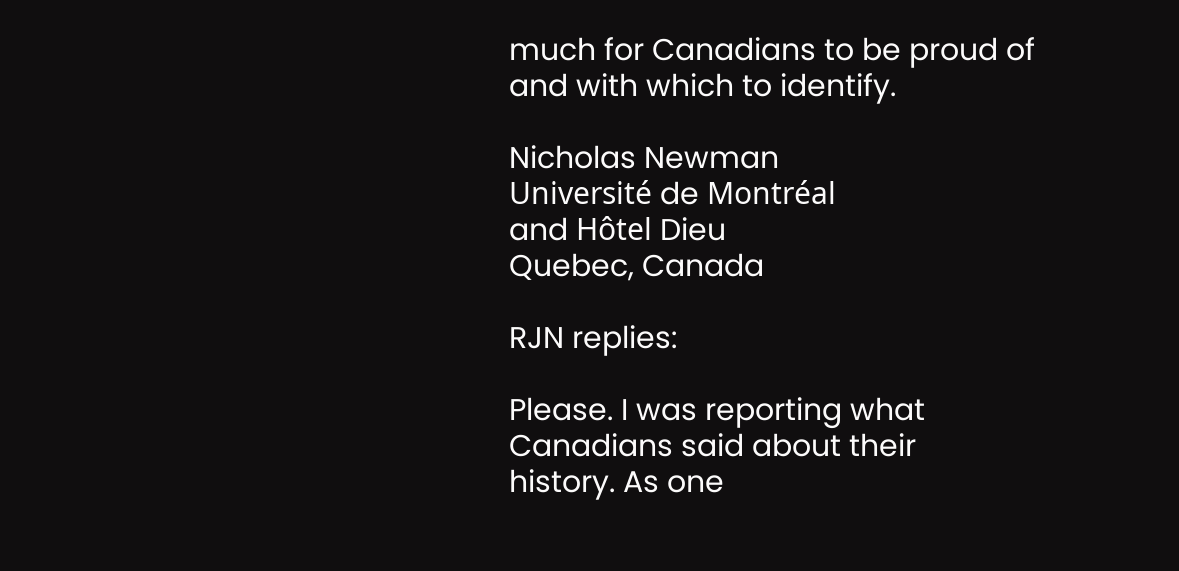much for Canadians to be proud of
and with which to identify.

Nicholas Newman
Université de Montréal
and Hôtel Dieu
Quebec, Canada

RJN replies:

Please. I was reporting what Canadians said about their
history. As one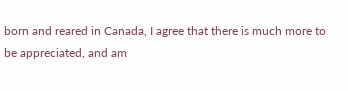born and reared in Canada, I agree that there is much more to
be appreciated, and am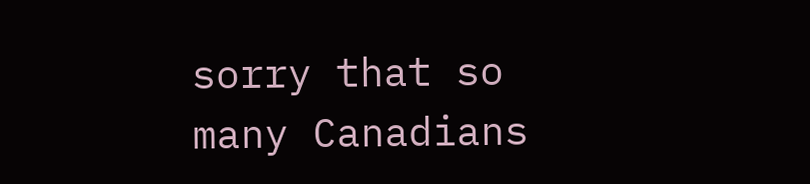sorry that so many Canadians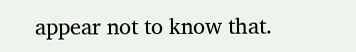appear not to know that.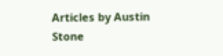Articles by Austin Stone